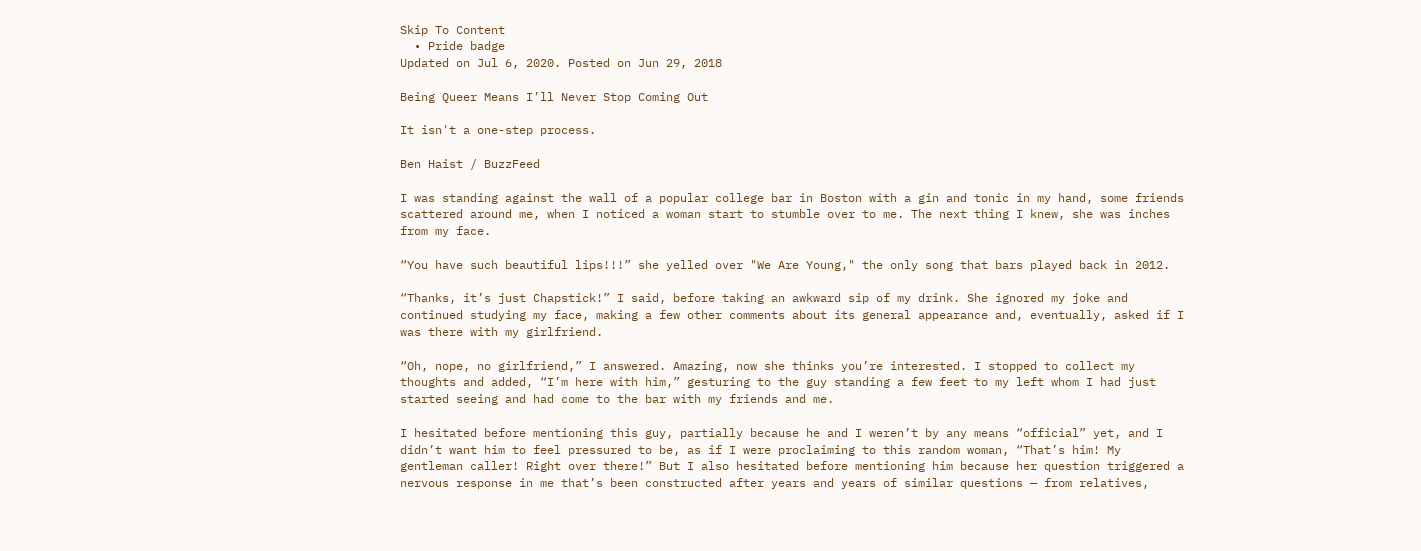Skip To Content
  • Pride badge
Updated on Jul 6, 2020. Posted on Jun 29, 2018

Being Queer Means I’ll Never Stop Coming Out

It isn't a one-step process.

Ben Haist / BuzzFeed

I was standing against the wall of a popular college bar in Boston with a gin and tonic in my hand, some friends scattered around me, when I noticed a woman start to stumble over to me. The next thing I knew, she was inches from my face.

“You have such beautiful lips!!!” she yelled over "We Are Young," the only song that bars played back in 2012.

“Thanks, it’s just Chapstick!” I said, before taking an awkward sip of my drink. She ignored my joke and continued studying my face, making a few other comments about its general appearance and, eventually, asked if I was there with my girlfriend.

“Oh, nope, no girlfriend,” I answered. Amazing, now she thinks you’re interested. I stopped to collect my thoughts and added, “I’m here with him,” gesturing to the guy standing a few feet to my left whom I had just started seeing and had come to the bar with my friends and me.

I hesitated before mentioning this guy, partially because he and I weren’t by any means “official” yet, and I didn’t want him to feel pressured to be, as if I were proclaiming to this random woman, “That’s him! My gentleman caller! Right over there!” But I also hesitated before mentioning him because her question triggered a nervous response in me that’s been constructed after years and years of similar questions — from relatives,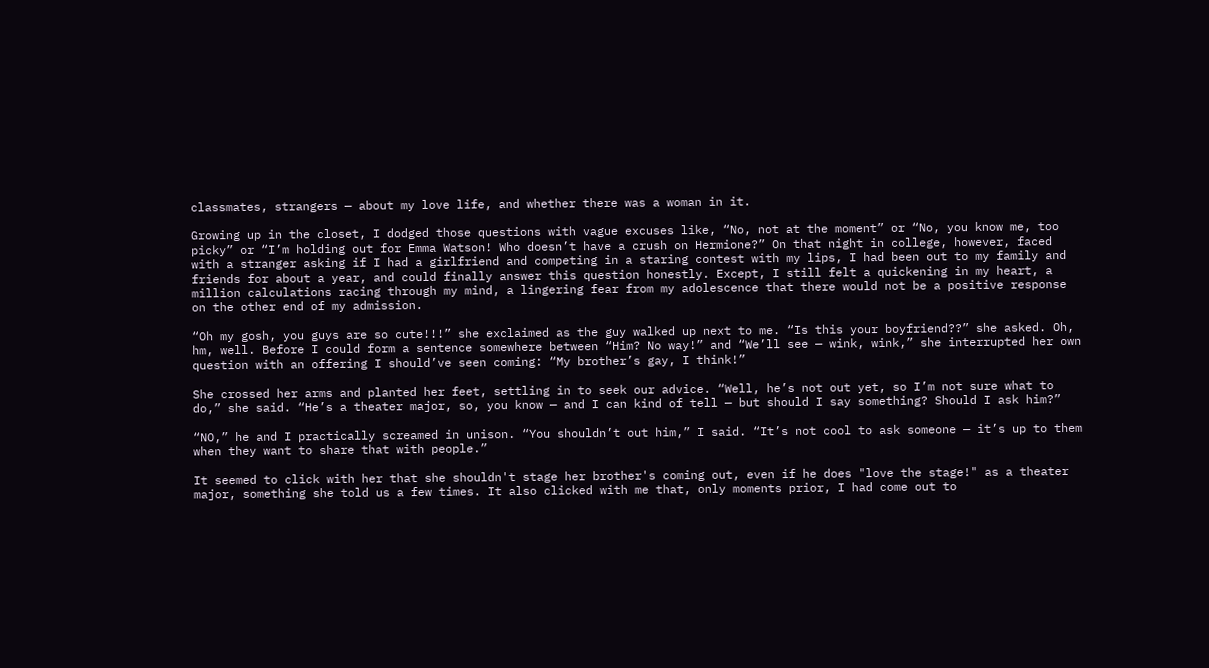classmates, strangers — about my love life, and whether there was a woman in it.

Growing up in the closet, I dodged those questions with vague excuses like, “No, not at the moment” or “No, you know me, too picky” or “I’m holding out for Emma Watson! Who doesn’t have a crush on Hermione?” On that night in college, however, faced with a stranger asking if I had a girlfriend and competing in a staring contest with my lips, I had been out to my family and friends for about a year, and could finally answer this question honestly. Except, I still felt a quickening in my heart, a million calculations racing through my mind, a lingering fear from my adolescence that there would not be a positive response on the other end of my admission.

“Oh my gosh, you guys are so cute!!!” she exclaimed as the guy walked up next to me. “Is this your boyfriend??” she asked. Oh, hm, well. Before I could form a sentence somewhere between “Him? No way!” and “We’ll see — wink, wink,” she interrupted her own question with an offering I should’ve seen coming: “My brother’s gay, I think!”

She crossed her arms and planted her feet, settling in to seek our advice. “Well, he’s not out yet, so I’m not sure what to do,” she said. “He’s a theater major, so, you know — and I can kind of tell — but should I say something? Should I ask him?”

“NO,” he and I practically screamed in unison. “You shouldn’t out him,” I said. “It’s not cool to ask someone — it’s up to them when they want to share that with people.”

It seemed to click with her that she shouldn't stage her brother's coming out, even if he does "love the stage!" as a theater major, something she told us a few times. It also clicked with me that, only moments prior, I had come out to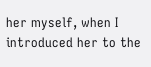her myself, when I introduced her to the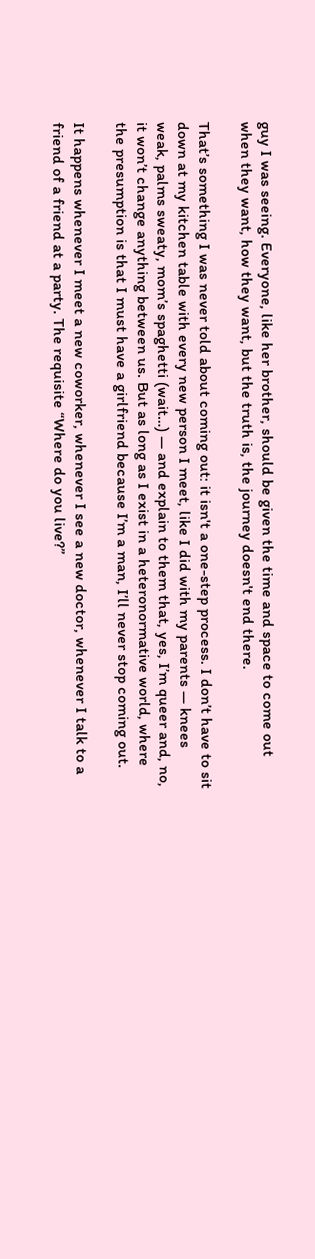guy I was seeing. Everyone, like her brother, should be given the time and space to come out when they want, how they want, but the truth is, the journey doesn't end there.

That’s something I was never told about coming out: it isn't a one-step process. I don’t have to sit down at my kitchen table with every new person I meet, like I did with my parents — knees weak, palms sweaty, mom’s spaghetti (wait…) — and explain to them that, yes, I’m queer and, no, it won’t change anything between us. But as long as I exist in a heteronormative world, where the presumption is that I must have a girlfriend because I’m a man, I’ll never stop coming out.

It happens whenever I meet a new coworker, whenever I see a new doctor, whenever I talk to a friend of a friend at a party. The requisite “Where do you live?”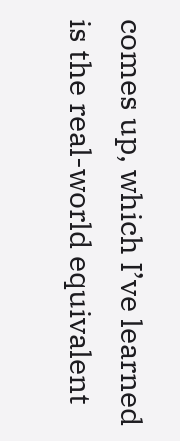comes up, which I’ve learned is the real-world equivalent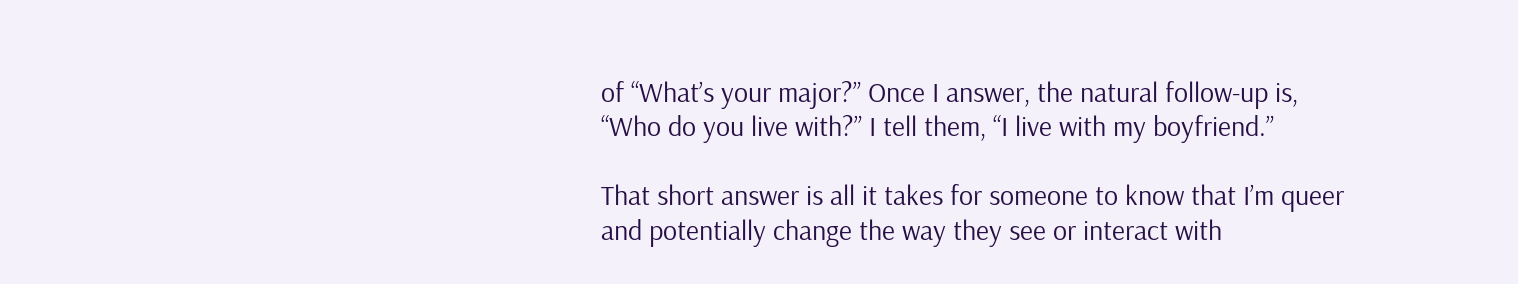of “What’s your major?” Once I answer, the natural follow-up is, “Who do you live with?” I tell them, “I live with my boyfriend.”

That short answer is all it takes for someone to know that I’m queer and potentially change the way they see or interact with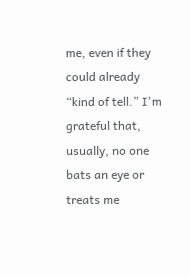me, even if they could already “kind of tell.” I'm grateful that, usually, no one bats an eye or treats me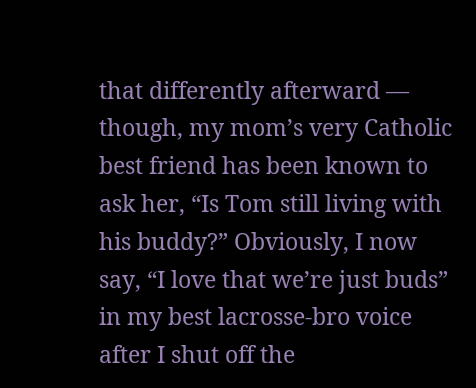that differently afterward — though, my mom’s very Catholic best friend has been known to ask her, “Is Tom still living with his buddy?” Obviously, I now say, “I love that we’re just buds” in my best lacrosse-bro voice after I shut off the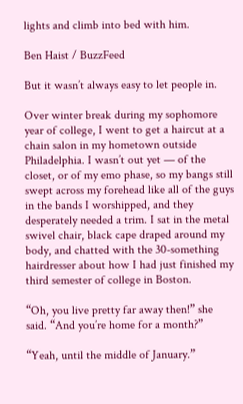lights and climb into bed with him.

Ben Haist / BuzzFeed

But it wasn’t always easy to let people in.

Over winter break during my sophomore year of college, I went to get a haircut at a chain salon in my hometown outside Philadelphia. I wasn’t out yet — of the closet, or of my emo phase, so my bangs still swept across my forehead like all of the guys in the bands I worshipped, and they desperately needed a trim. I sat in the metal swivel chair, black cape draped around my body, and chatted with the 30-something hairdresser about how I had just finished my third semester of college in Boston.

“Oh, you live pretty far away then!” she said. “And you’re home for a month?”

“Yeah, until the middle of January.”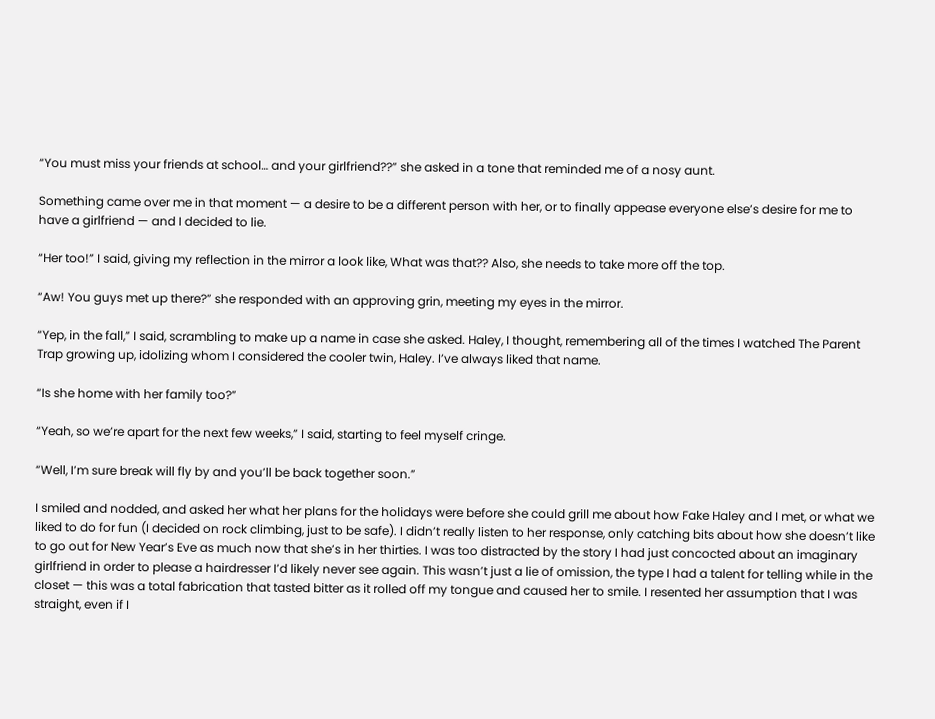“You must miss your friends at school… and your girlfriend??” she asked in a tone that reminded me of a nosy aunt.

Something came over me in that moment — a desire to be a different person with her, or to finally appease everyone else’s desire for me to have a girlfriend — and I decided to lie.

“Her too!” I said, giving my reflection in the mirror a look like, What was that?? Also, she needs to take more off the top.

“Aw! You guys met up there?” she responded with an approving grin, meeting my eyes in the mirror.

“Yep, in the fall,” I said, scrambling to make up a name in case she asked. Haley, I thought, remembering all of the times I watched The Parent Trap growing up, idolizing whom I considered the cooler twin, Haley. I’ve always liked that name.

“Is she home with her family too?”

“Yeah, so we’re apart for the next few weeks,” I said, starting to feel myself cringe.

“Well, I’m sure break will fly by and you’ll be back together soon.”

I smiled and nodded, and asked her what her plans for the holidays were before she could grill me about how Fake Haley and I met, or what we liked to do for fun (I decided on rock climbing, just to be safe). I didn’t really listen to her response, only catching bits about how she doesn’t like to go out for New Year’s Eve as much now that she’s in her thirties. I was too distracted by the story I had just concocted about an imaginary girlfriend in order to please a hairdresser I’d likely never see again. This wasn’t just a lie of omission, the type I had a talent for telling while in the closet — this was a total fabrication that tasted bitter as it rolled off my tongue and caused her to smile. I resented her assumption that I was straight, even if I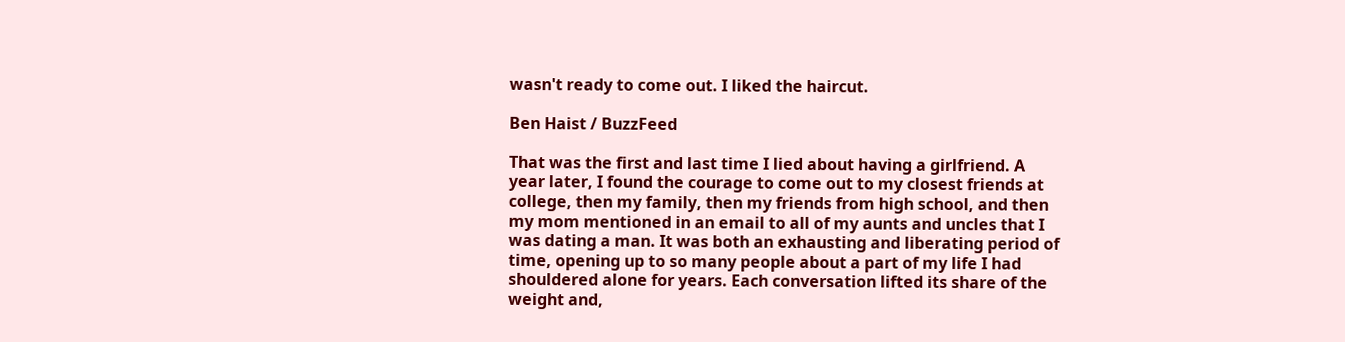wasn't ready to come out. I liked the haircut.

Ben Haist / BuzzFeed

That was the first and last time I lied about having a girlfriend. A year later, I found the courage to come out to my closest friends at college, then my family, then my friends from high school, and then my mom mentioned in an email to all of my aunts and uncles that I was dating a man. It was both an exhausting and liberating period of time, opening up to so many people about a part of my life I had shouldered alone for years. Each conversation lifted its share of the weight and,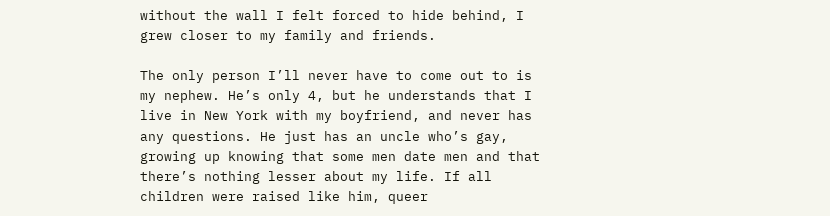without the wall I felt forced to hide behind, I grew closer to my family and friends.

The only person I’ll never have to come out to is my nephew. He’s only 4, but he understands that I live in New York with my boyfriend, and never has any questions. He just has an uncle who’s gay, growing up knowing that some men date men and that there’s nothing lesser about my life. If all children were raised like him, queer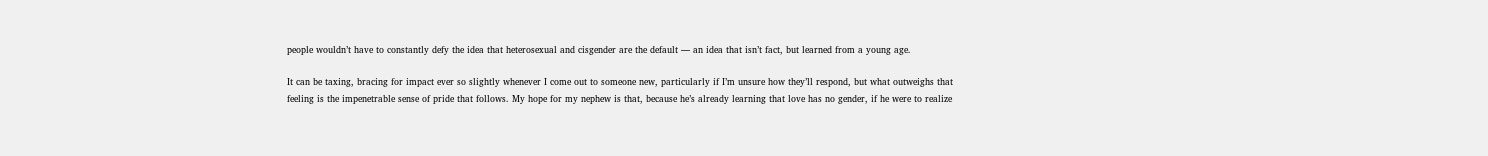people wouldn’t have to constantly defy the idea that heterosexual and cisgender are the default — an idea that isn’t fact, but learned from a young age.

It can be taxing, bracing for impact ever so slightly whenever I come out to someone new, particularly if I’m unsure how they’ll respond, but what outweighs that feeling is the impenetrable sense of pride that follows. My hope for my nephew is that, because he’s already learning that love has no gender, if he were to realize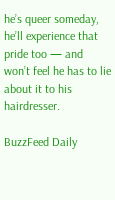he’s queer someday, he’ll experience that pride too — and won’t feel he has to lie about it to his hairdresser.

BuzzFeed Daily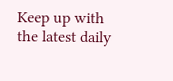Keep up with the latest daily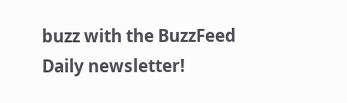buzz with the BuzzFeed Daily newsletter!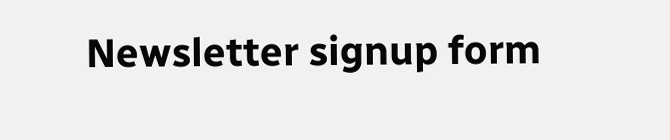Newsletter signup form